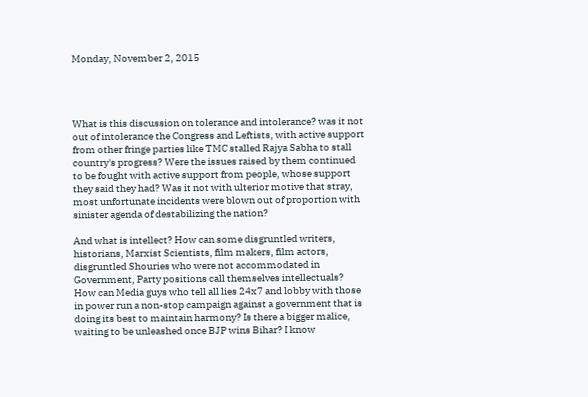Monday, November 2, 2015




What is this discussion on tolerance and intolerance? was it not out of intolerance the Congress and Leftists, with active support from other fringe parties like TMC stalled Rajya Sabha to stall country's progress? Were the issues raised by them continued to be fought with active support from people, whose support they said they had? Was it not with ulterior motive that stray, most unfortunate incidents were blown out of proportion with sinister agenda of destabilizing the nation?

And what is intellect? How can some disgruntled writers, historians, Marxist Scientists, film makers, film actors, disgruntled Shouries who were not accommodated in Government, Party positions call themselves intellectuals? How can Media guys who tell all lies 24x7 and lobby with those in power run a non-stop campaign against a government that is doing its best to maintain harmony? Is there a bigger malice, waiting to be unleashed once BJP wins Bihar? I know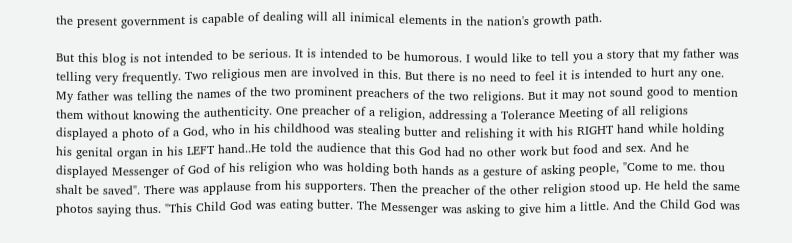the present government is capable of dealing will all inimical elements in the nation's growth path.

But this blog is not intended to be serious. It is intended to be humorous. I would like to tell you a story that my father was telling very frequently. Two religious men are involved in this. But there is no need to feel it is intended to hurt any one. My father was telling the names of the two prominent preachers of the two religions. But it may not sound good to mention them without knowing the authenticity. One preacher of a religion, addressing a Tolerance Meeting of all religions displayed a photo of a God, who in his childhood was stealing butter and relishing it with his RIGHT hand while holding his genital organ in his LEFT hand..He told the audience that this God had no other work but food and sex. And he displayed Messenger of God of his religion who was holding both hands as a gesture of asking people, "Come to me. thou shalt be saved". There was applause from his supporters. Then the preacher of the other religion stood up. He held the same photos saying thus. "This Child God was eating butter. The Messenger was asking to give him a little. And the Child God was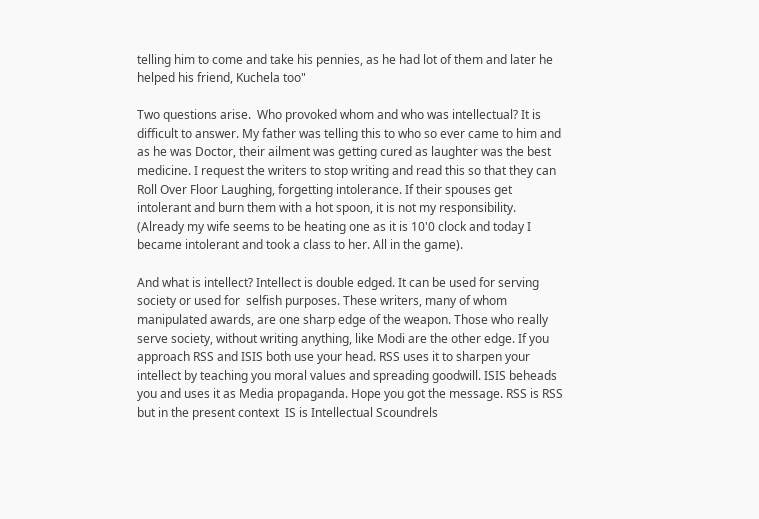telling him to come and take his pennies, as he had lot of them and later he helped his friend, Kuchela too"

Two questions arise.  Who provoked whom and who was intellectual? It is difficult to answer. My father was telling this to who so ever came to him and as he was Doctor, their ailment was getting cured as laughter was the best medicine. I request the writers to stop writing and read this so that they can Roll Over Floor Laughing, forgetting intolerance. If their spouses get intolerant and burn them with a hot spoon, it is not my responsibility. (Already my wife seems to be heating one as it is 10'0 clock and today I became intolerant and took a class to her. All in the game).

And what is intellect? Intellect is double edged. It can be used for serving society or used for  selfish purposes. These writers, many of whom manipulated awards, are one sharp edge of the weapon. Those who really serve society, without writing anything, like Modi are the other edge. If you approach RSS and ISIS both use your head. RSS uses it to sharpen your intellect by teaching you moral values and spreading goodwill. ISIS beheads you and uses it as Media propaganda. Hope you got the message. RSS is RSS but in the present context  IS is Intellectual Scoundrels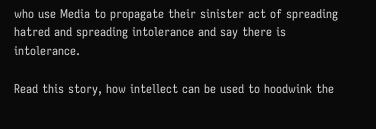who use Media to propagate their sinister act of spreading hatred and spreading intolerance and say there is intolerance.

Read this story, how intellect can be used to hoodwink the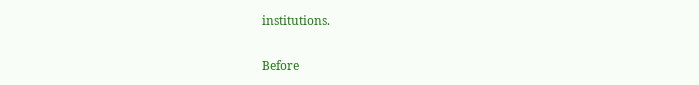institutions.

Before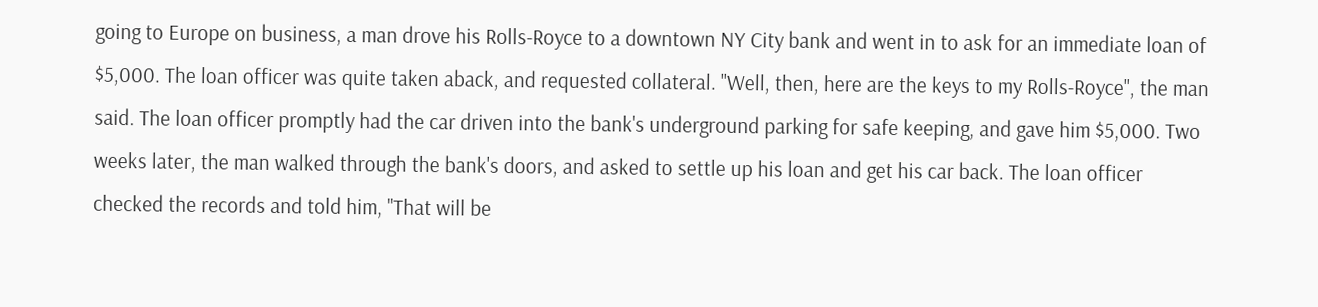going to Europe on business, a man drove his Rolls-Royce to a downtown NY City bank and went in to ask for an immediate loan of $5,000. The loan officer was quite taken aback, and requested collateral. "Well, then, here are the keys to my Rolls-Royce", the man said. The loan officer promptly had the car driven into the bank's underground parking for safe keeping, and gave him $5,000. Two weeks later, the man walked through the bank's doors, and asked to settle up his loan and get his car back. The loan officer checked the records and told him, "That will be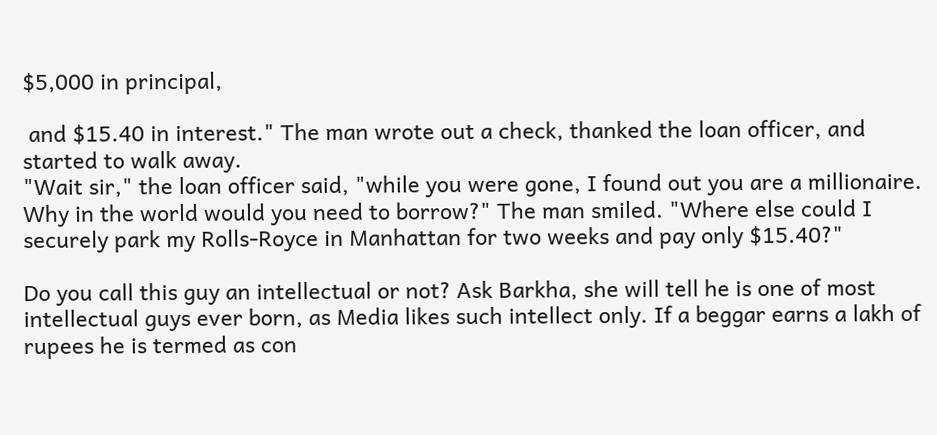$5,000 in principal,

 and $15.40 in interest." The man wrote out a check, thanked the loan officer, and started to walk away.
"Wait sir," the loan officer said, "while you were gone, I found out you are a millionaire. Why in the world would you need to borrow?" The man smiled. "Where else could I securely park my Rolls-Royce in Manhattan for two weeks and pay only $15.40?"

Do you call this guy an intellectual or not? Ask Barkha, she will tell he is one of most intellectual guys ever born, as Media likes such intellect only. If a beggar earns a lakh of rupees he is termed as con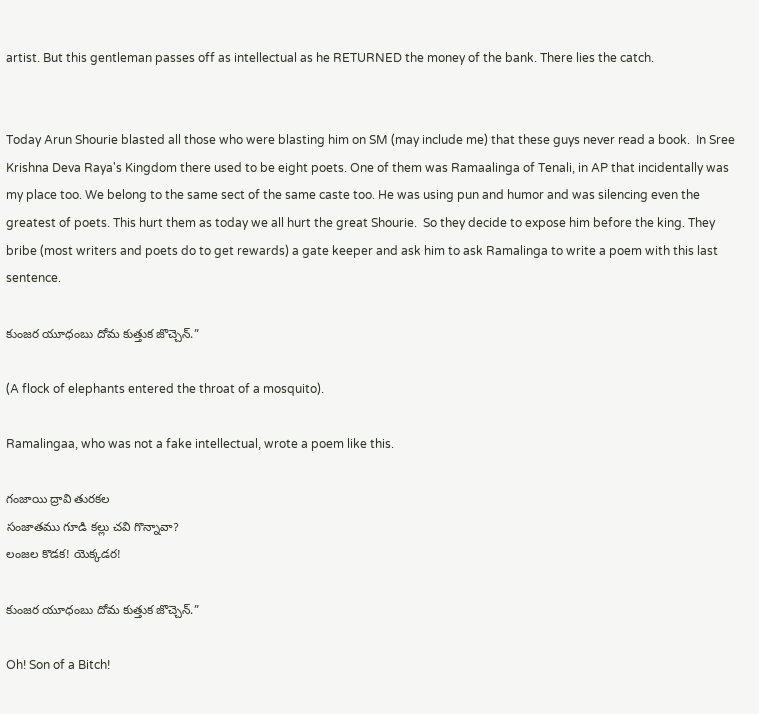artist. But this gentleman passes off as intellectual as he RETURNED the money of the bank. There lies the catch.


Today Arun Shourie blasted all those who were blasting him on SM (may include me) that these guys never read a book.  In Sree Krishna Deva Raya's Kingdom there used to be eight poets. One of them was Ramaalinga of Tenali, in AP that incidentally was my place too. We belong to the same sect of the same caste too. He was using pun and humor and was silencing even the greatest of poets. This hurt them as today we all hurt the great Shourie.  So they decide to expose him before the king. They bribe (most writers and poets do to get rewards) a gate keeper and ask him to ask Ramalinga to write a poem with this last sentence.

కుంజర యూధంబు దోమ కుత్తుక జొచ్చెన్.”

(A flock of elephants entered the throat of a mosquito).

Ramalingaa, who was not a fake intellectual, wrote a poem like this.

గంజాయి ద్రావి తురకల
సంజాతము గూడి కల్లు చవి గొన్నావా?
లంజల కొడక! యెక్కడర!

కుంజర యూధంబు దోమ కుత్తుక జొచ్చెన్.”

Oh! Son of a Bitch!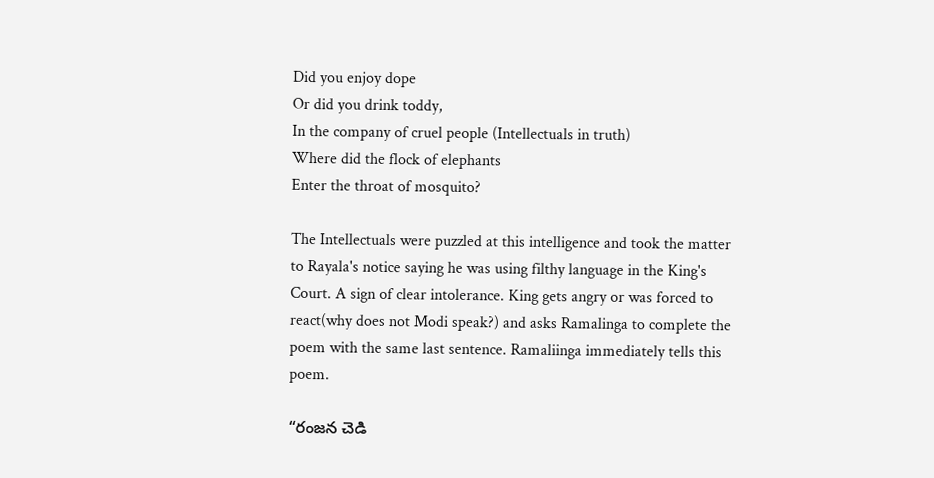Did you enjoy dope
Or did you drink toddy,
In the company of cruel people (Intellectuals in truth)
Where did the flock of elephants
Enter the throat of mosquito?

The Intellectuals were puzzled at this intelligence and took the matter to Rayala's notice saying he was using filthy language in the King's Court. A sign of clear intolerance. King gets angry or was forced to react(why does not Modi speak?) and asks Ramalinga to complete the poem with the same last sentence. Ramaliinga immediately tells this poem.

“రంజన చెడి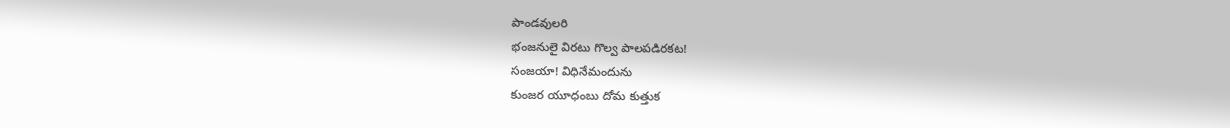పాండవులరి
భంజనులై విరటు గొల్వ పాలపడిరకట!
సంజయా! విధినేమందును
కుంజర యూధంబు దోమ కుత్తుక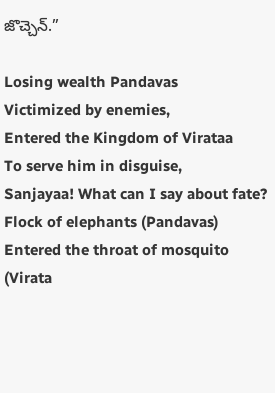జొచ్చెన్.”

Losing wealth Pandavas
Victimized by enemies,
Entered the Kingdom of Virataa
To serve him in disguise,
Sanjayaa! What can I say about fate?
Flock of elephants (Pandavas)
Entered the throat of mosquito (Virata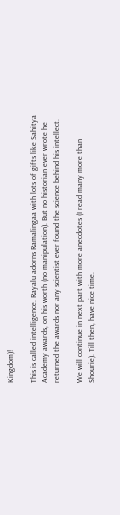Kingdom)!

This is called intelligence. Rayalu adorns Ramalingaa with lots of gifts like Sahitya Academy awards, on his worth (no manipulation). But no historian ever wrote he returned the awards nor any scientist ever found the science behind his intellect.

We will continue in next part with more anecdotes (I read many more than Shourie). Till then, have nice time.